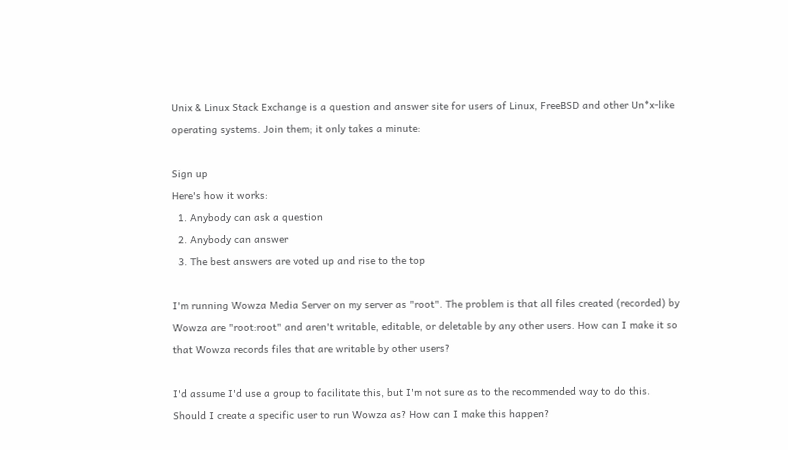Unix & Linux Stack Exchange is a question and answer site for users of Linux, FreeBSD and other Un*x-like operating systems. Join them; it only takes a minute:

Sign up
Here's how it works:
  1. Anybody can ask a question
  2. Anybody can answer
  3. The best answers are voted up and rise to the top

I'm running Wowza Media Server on my server as "root". The problem is that all files created (recorded) by Wowza are "root:root" and aren't writable, editable, or deletable by any other users. How can I make it so that Wowza records files that are writable by other users?

I'd assume I'd use a group to facilitate this, but I'm not sure as to the recommended way to do this. Should I create a specific user to run Wowza as? How can I make this happen?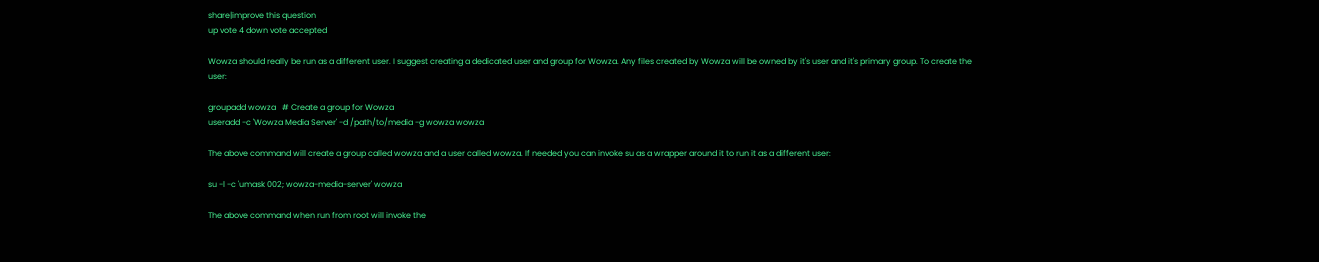share|improve this question
up vote 4 down vote accepted

Wowza should really be run as a different user. I suggest creating a dedicated user and group for Wowza. Any files created by Wowza will be owned by it's user and it's primary group. To create the user:

groupadd wowza   # Create a group for Wowza
useradd -c 'Wowza Media Server' -d /path/to/media -g wowza wowza

The above command will create a group called wowza and a user called wowza. If needed you can invoke su as a wrapper around it to run it as a different user:

su -l -c 'umask 002; wowza-media-server' wowza

The above command when run from root will invoke the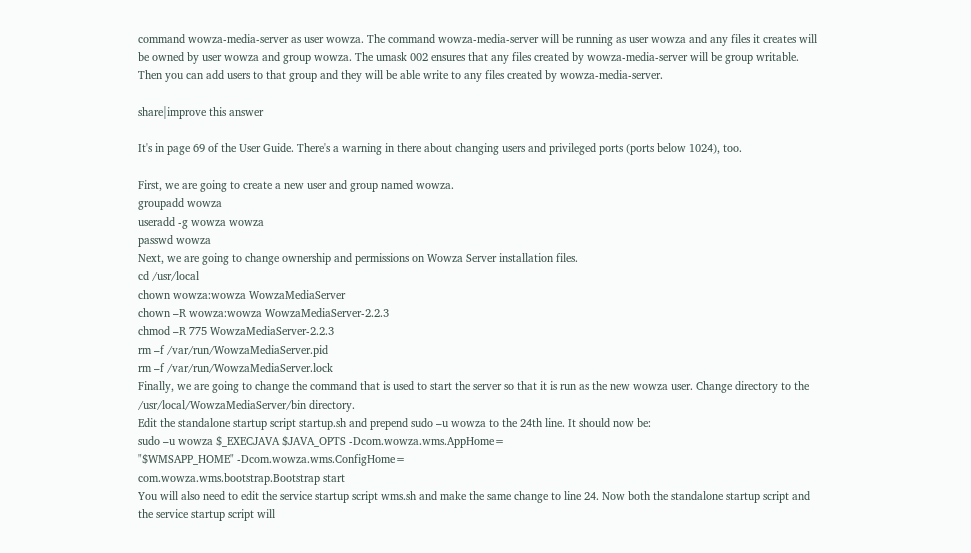command wowza-media-server as user wowza. The command wowza-media-server will be running as user wowza and any files it creates will be owned by user wowza and group wowza. The umask 002 ensures that any files created by wowza-media-server will be group writable. Then you can add users to that group and they will be able write to any files created by wowza-media-server.

share|improve this answer

It's in page 69 of the User Guide. There's a warning in there about changing users and privileged ports (ports below 1024), too.

First, we are going to create a new user and group named wowza.
groupadd wowza
useradd -g wowza wowza
passwd wowza
Next, we are going to change ownership and permissions on Wowza Server installation files.
cd /usr/local
chown wowza:wowza WowzaMediaServer
chown –R wowza:wowza WowzaMediaServer-2.2.3
chmod –R 775 WowzaMediaServer-2.2.3
rm –f /var/run/WowzaMediaServer.pid
rm –f /var/run/WowzaMediaServer.lock
Finally, we are going to change the command that is used to start the server so that it is run as the new wowza user. Change directory to the /usr/local/WowzaMediaServer/bin directory.
Edit the standalone startup script startup.sh and prepend sudo –u wowza to the 24th line. It should now be:
sudo –u wowza $_EXECJAVA $JAVA_OPTS -Dcom.wowza.wms.AppHome=
"$WMSAPP_HOME" -Dcom.wowza.wms.ConfigHome=
com.wowza.wms.bootstrap.Bootstrap start
You will also need to edit the service startup script wms.sh and make the same change to line 24. Now both the standalone startup script and the service startup script will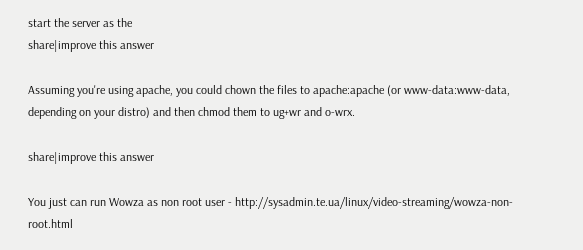start the server as the
share|improve this answer

Assuming you're using apache, you could chown the files to apache:apache (or www-data:www-data, depending on your distro) and then chmod them to ug+wr and o-wrx.

share|improve this answer

You just can run Wowza as non root user - http://sysadmin.te.ua/linux/video-streaming/wowza-non-root.html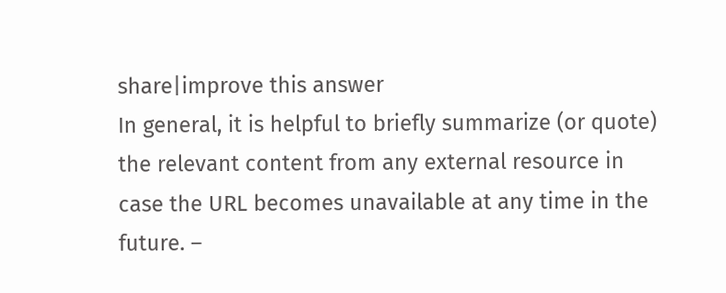share|improve this answer
In general, it is helpful to briefly summarize (or quote) the relevant content from any external resource in case the URL becomes unavailable at any time in the future. –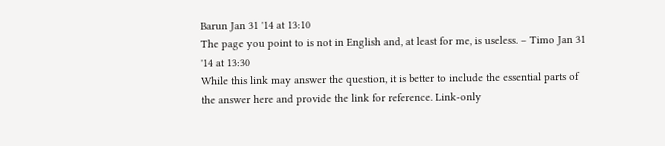Barun Jan 31 '14 at 13:10
The page you point to is not in English and, at least for me, is useless. – Timo Jan 31 '14 at 13:30
While this link may answer the question, it is better to include the essential parts of the answer here and provide the link for reference. Link-only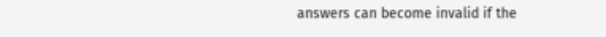answers can become invalid if the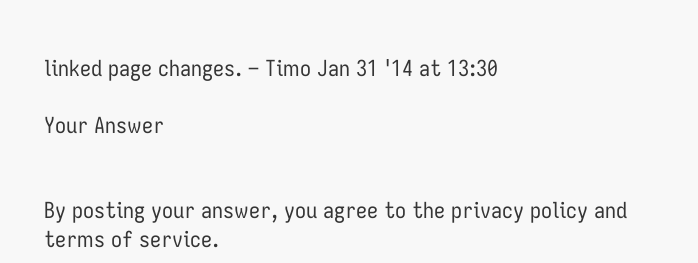linked page changes. – Timo Jan 31 '14 at 13:30

Your Answer


By posting your answer, you agree to the privacy policy and terms of service.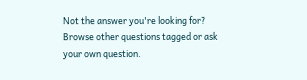Not the answer you're looking for? Browse other questions tagged or ask your own question.